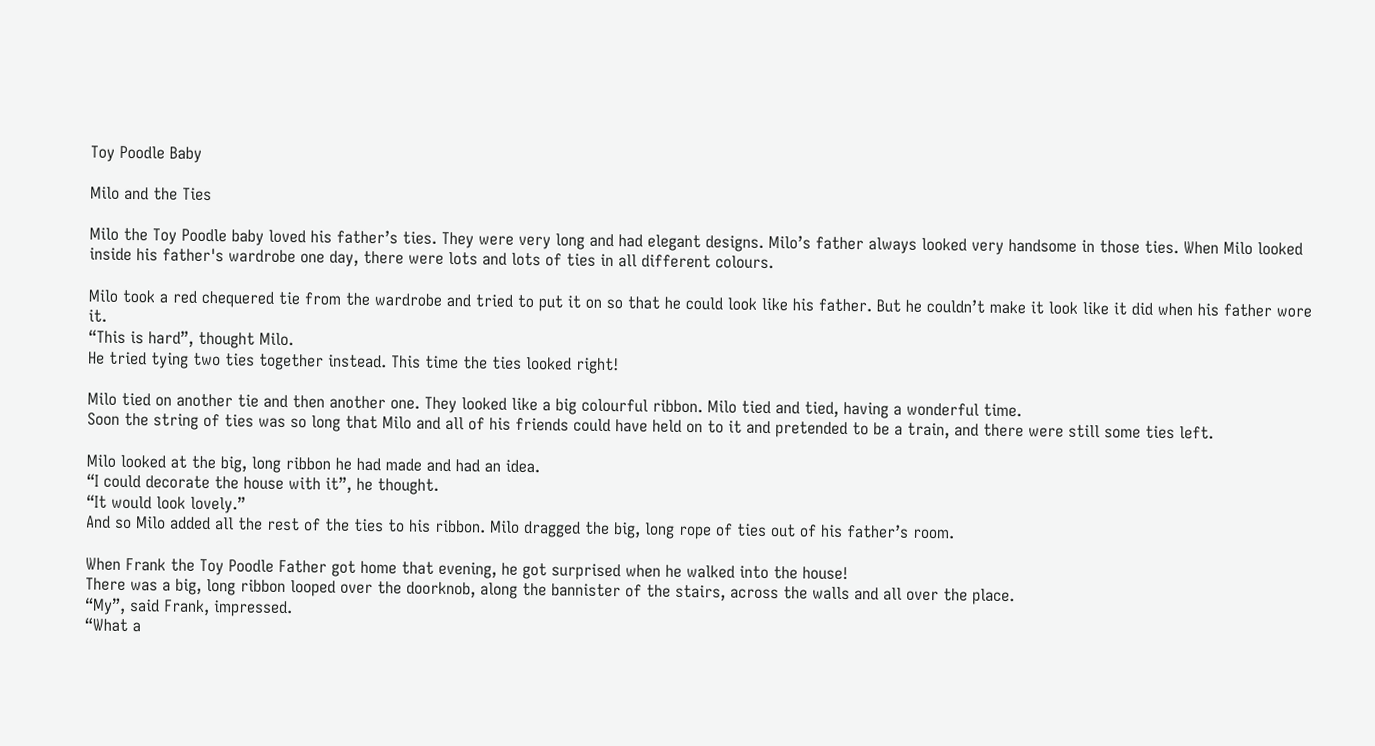Toy Poodle Baby

Milo and the Ties

Milo the Toy Poodle baby loved his father’s ties. They were very long and had elegant designs. Milo’s father always looked very handsome in those ties. When Milo looked inside his father's wardrobe one day, there were lots and lots of ties in all different colours.

Milo took a red chequered tie from the wardrobe and tried to put it on so that he could look like his father. But he couldn’t make it look like it did when his father wore it.
“This is hard”, thought Milo.
He tried tying two ties together instead. This time the ties looked right!

Milo tied on another tie and then another one. They looked like a big colourful ribbon. Milo tied and tied, having a wonderful time.
Soon the string of ties was so long that Milo and all of his friends could have held on to it and pretended to be a train, and there were still some ties left.

Milo looked at the big, long ribbon he had made and had an idea.
“I could decorate the house with it”, he thought.
“It would look lovely.”
And so Milo added all the rest of the ties to his ribbon. Milo dragged the big, long rope of ties out of his father’s room.

When Frank the Toy Poodle Father got home that evening, he got surprised when he walked into the house!
There was a big, long ribbon looped over the doorknob, along the bannister of the stairs, across the walls and all over the place.
“My”, said Frank, impressed.
“What a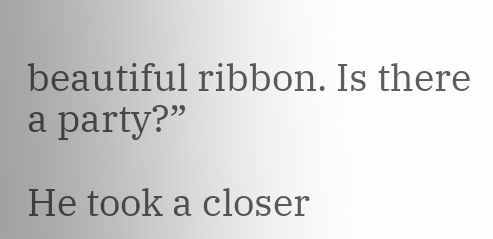beautiful ribbon. Is there a party?”

He took a closer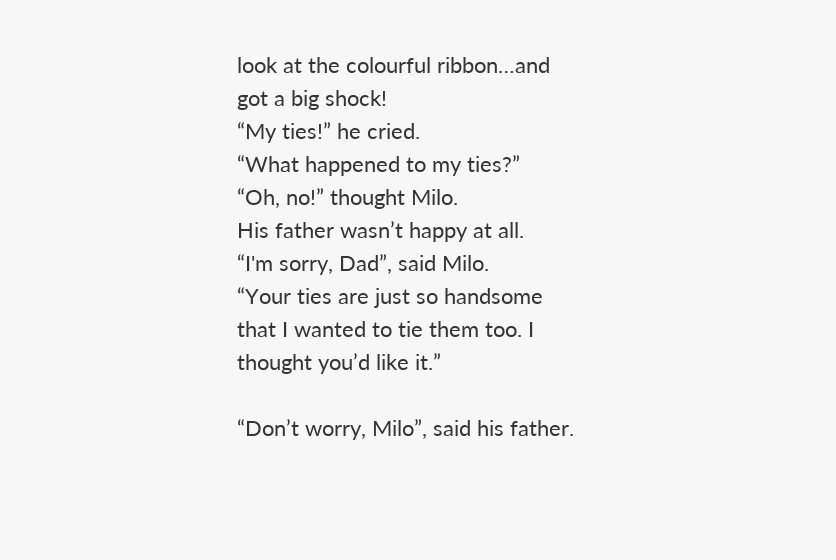look at the colourful ribbon…and got a big shock!
“My ties!” he cried.
“What happened to my ties?”
“Oh, no!” thought Milo.
His father wasn’t happy at all.
“I'm sorry, Dad”, said Milo.
“Your ties are just so handsome that I wanted to tie them too. I thought you’d like it.”

“Don’t worry, Milo”, said his father.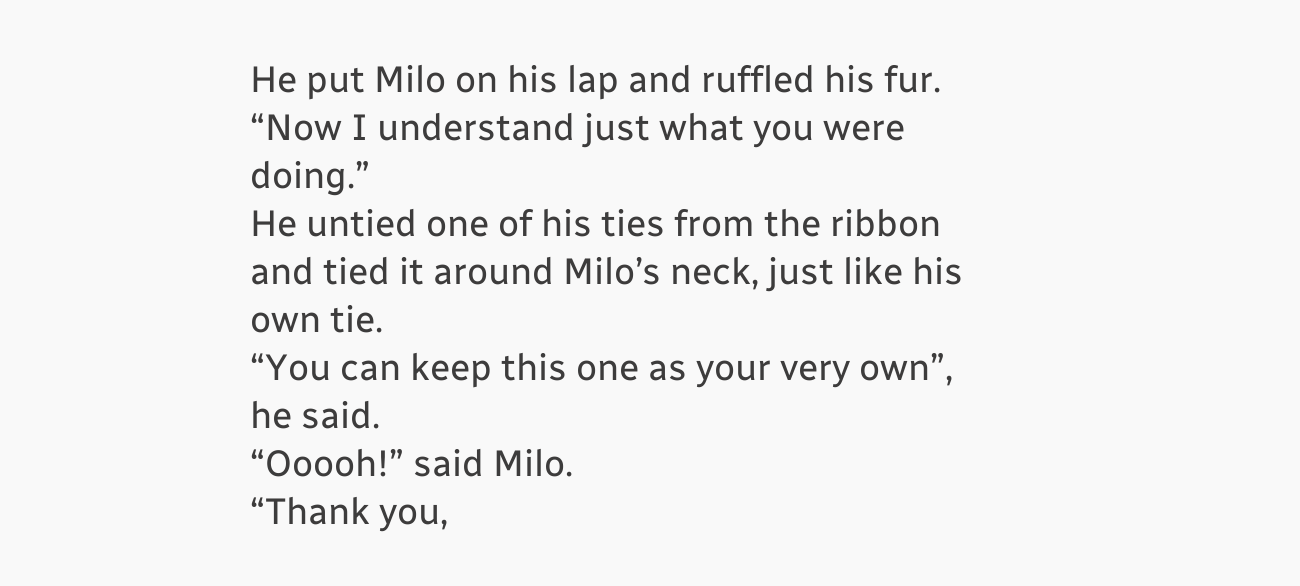He put Milo on his lap and ruffled his fur.
“Now I understand just what you were doing.”
He untied one of his ties from the ribbon and tied it around Milo’s neck, just like his own tie.
“You can keep this one as your very own”,
he said.
“Ooooh!” said Milo.
“Thank you,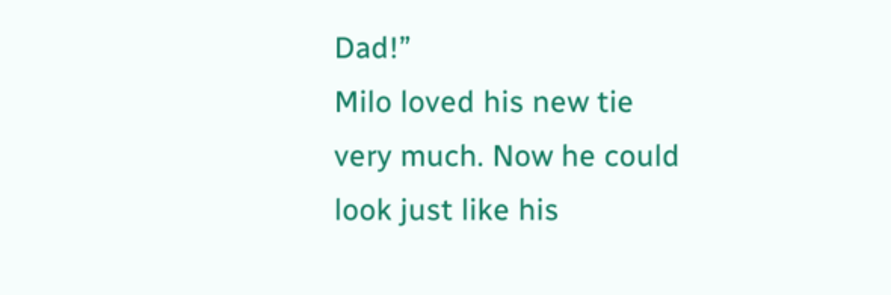Dad!”
Milo loved his new tie very much. Now he could look just like his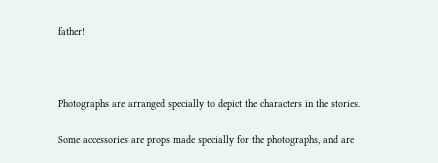father!



Photographs are arranged specially to depict the characters in the stories.

Some accessories are props made specially for the photographs, and are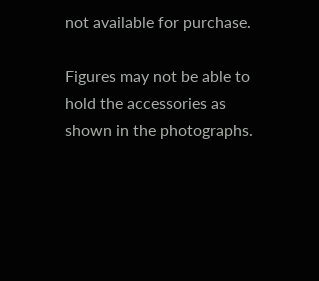not available for purchase.

Figures may not be able to hold the accessories as shown in the photographs.